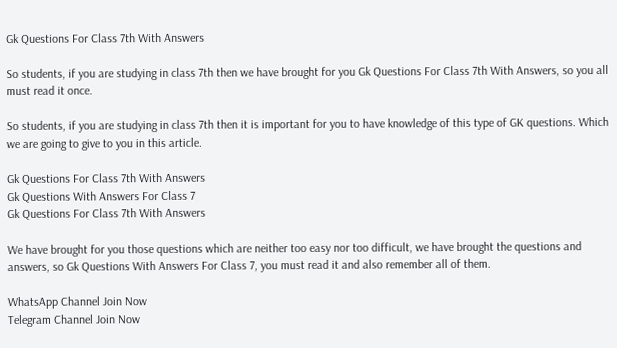Gk Questions For Class 7th With Answers

So students, if you are studying in class 7th then we have brought for you Gk Questions For Class 7th With Answers, so you all must read it once.

So students, if you are studying in class 7th then it is important for you to have knowledge of this type of GK questions. Which we are going to give to you in this article.

Gk Questions For Class 7th With Answers
Gk Questions With Answers For Class 7
Gk Questions For Class 7th With Answers

We have brought for you those questions which are neither too easy nor too difficult, we have brought the questions and answers, so Gk Questions With Answers For Class 7, you must read it and also remember all of them.

WhatsApp Channel Join Now
Telegram Channel Join Now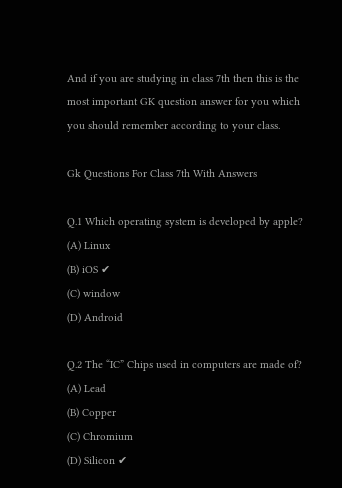And if you are studying in class 7th then this is the most important GK question answer for you which you should remember according to your class.

Gk Questions For Class 7th With Answers

Q.1 Which operating system is developed by apple?
(A) Linux
(B) iOS ✔
(C) window
(D) Android

Q.2 The “IC” Chips used in computers are made of?
(A) Lead
(B) Copper
(C) Chromium
(D) Silicon ✔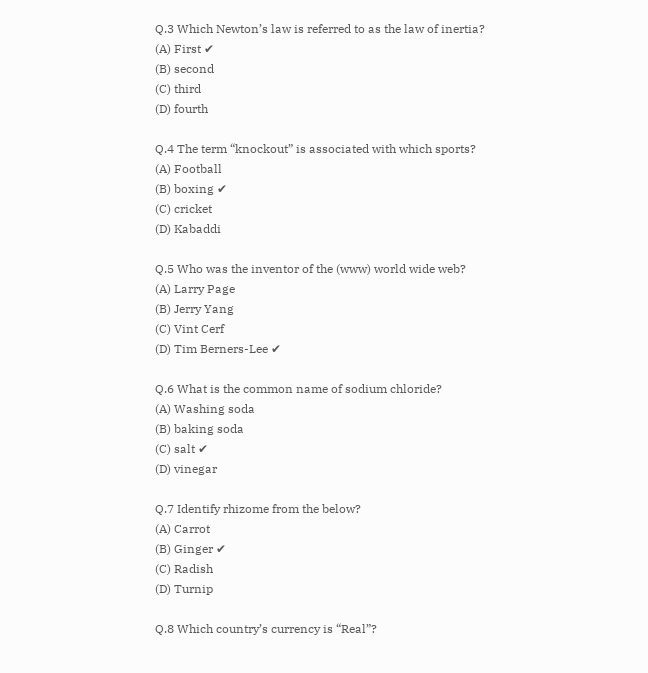Q.3 Which Newton’s law is referred to as the law of inertia?
(A) First ✔
(B) second
(C) third
(D) fourth

Q.4 The term “knockout” is associated with which sports?
(A) Football
(B) boxing ✔
(C) cricket
(D) Kabaddi

Q.5 Who was the inventor of the (www) world wide web?
(A) Larry Page
(B) Jerry Yang
(C) Vint Cerf
(D) Tim Berners-Lee ✔

Q.6 What is the common name of sodium chloride?
(A) Washing soda
(B) baking soda
(C) salt ✔
(D) vinegar

Q.7 Identify rhizome from the below?
(A) Carrot
(B) Ginger ✔
(C) Radish
(D) Turnip

Q.8 Which country’s currency is “Real”?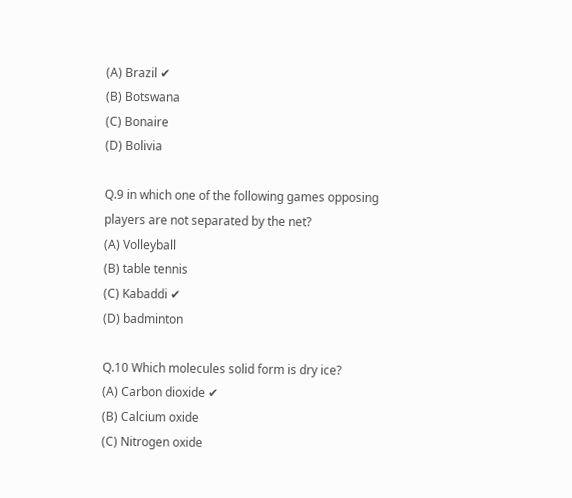(A) Brazil ✔
(B) Botswana
(C) Bonaire
(D) Bolivia

Q.9 in which one of the following games opposing players are not separated by the net?
(A) Volleyball
(B) table tennis
(C) Kabaddi ✔
(D) badminton

Q.10 Which molecules solid form is dry ice?
(A) Carbon dioxide ✔
(B) Calcium oxide
(C) Nitrogen oxide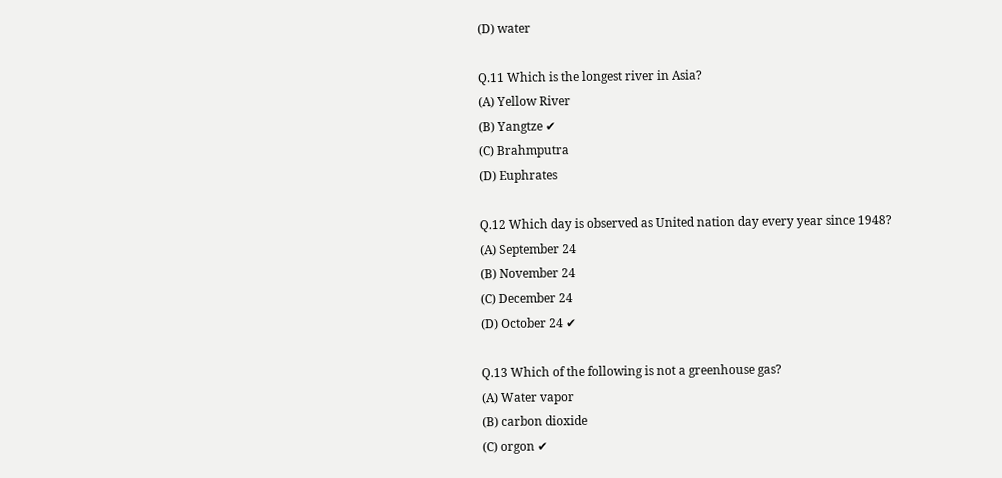(D) water

Q.11 Which is the longest river in Asia?
(A) Yellow River
(B) Yangtze ✔
(C) Brahmputra
(D) Euphrates

Q.12 Which day is observed as United nation day every year since 1948?
(A) September 24
(B) November 24
(C) December 24
(D) October 24 ✔

Q.13 Which of the following is not a greenhouse gas?
(A) Water vapor
(B) carbon dioxide
(C) orgon ✔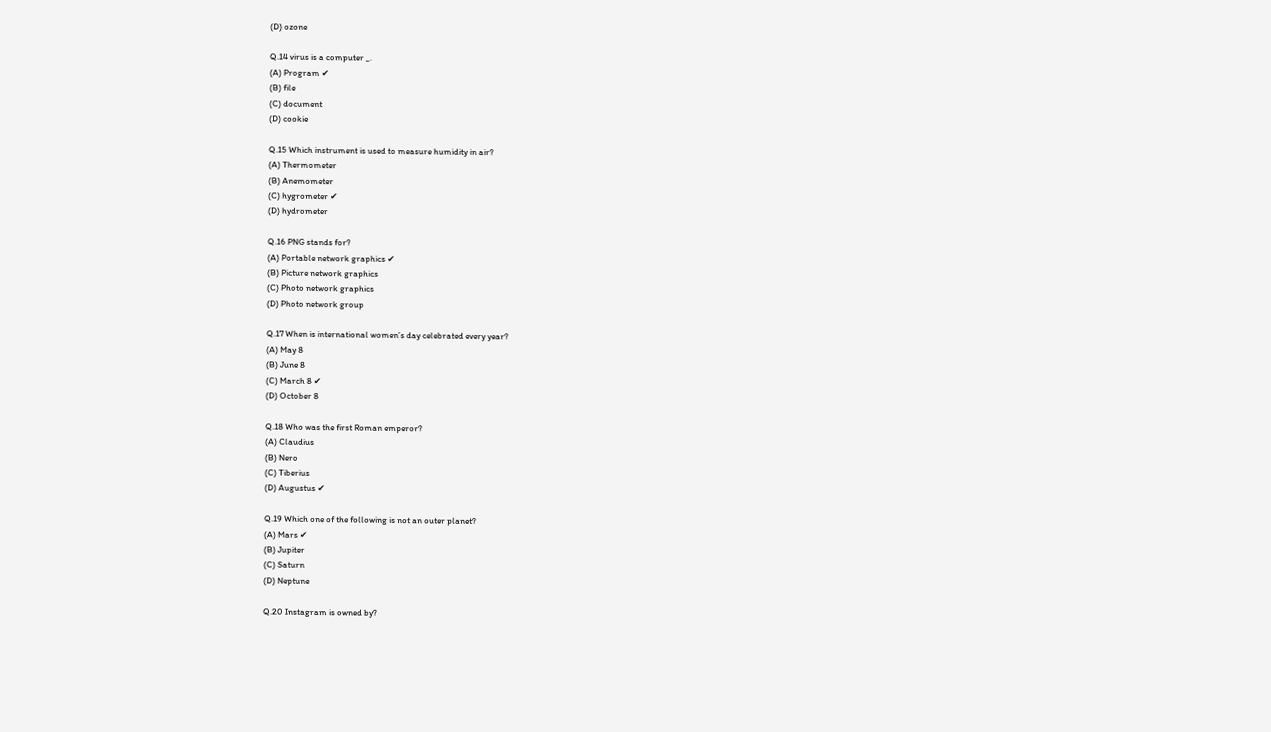(D) ozone

Q.14 virus is a computer _.
(A) Program ✔
(B) file
(C) document
(D) cookie

Q.15 Which instrument is used to measure humidity in air?
(A) Thermometer
(B) Anemometer
(C) hygrometer ✔
(D) hydrometer

Q.16 PNG stands for?
(A) Portable network graphics ✔
(B) Picture network graphics
(C) Photo network graphics
(D) Photo network group

Q.17 When is international women’s day celebrated every year?
(A) May 8
(B) June 8
(C) March 8 ✔
(D) October 8

Q.18 Who was the first Roman emperor?
(A) Claudius
(B) Nero
(C) Tiberius
(D) Augustus ✔

Q.19 Which one of the following is not an outer planet?
(A) Mars ✔
(B) Jupiter
(C) Saturn
(D) Neptune

Q.20 Instagram is owned by?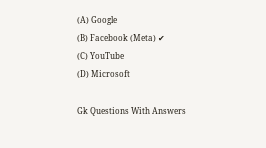(A) Google
(B) Facebook (Meta) ✔
(C) YouTube
(D) Microsoft

Gk Questions With Answers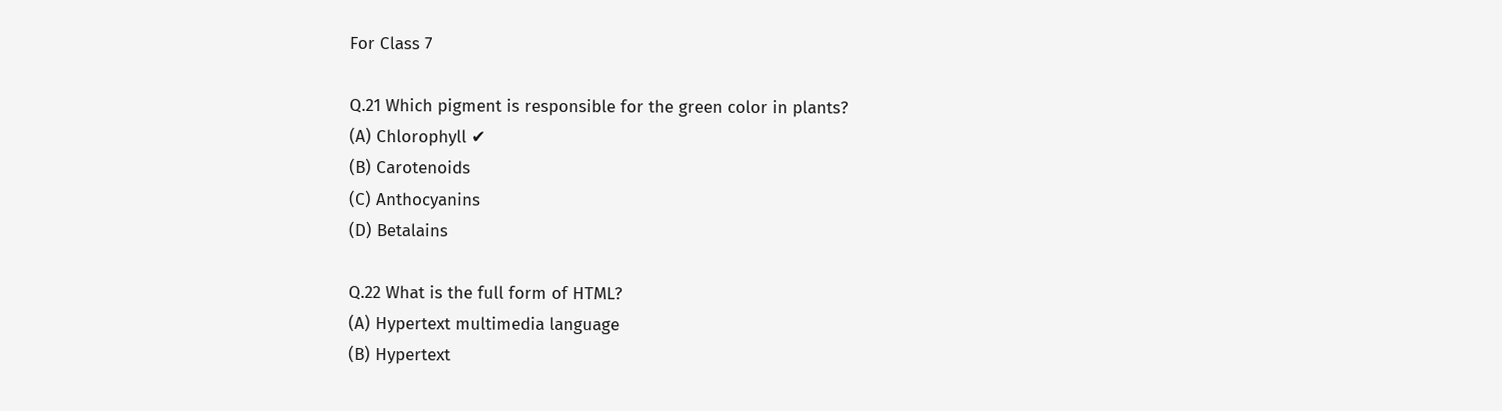For Class 7

Q.21 Which pigment is responsible for the green color in plants?
(A) Chlorophyll ✔
(B) Carotenoids
(C) Anthocyanins
(D) Betalains

Q.22 What is the full form of HTML?
(A) Hypertext multimedia language
(B) Hypertext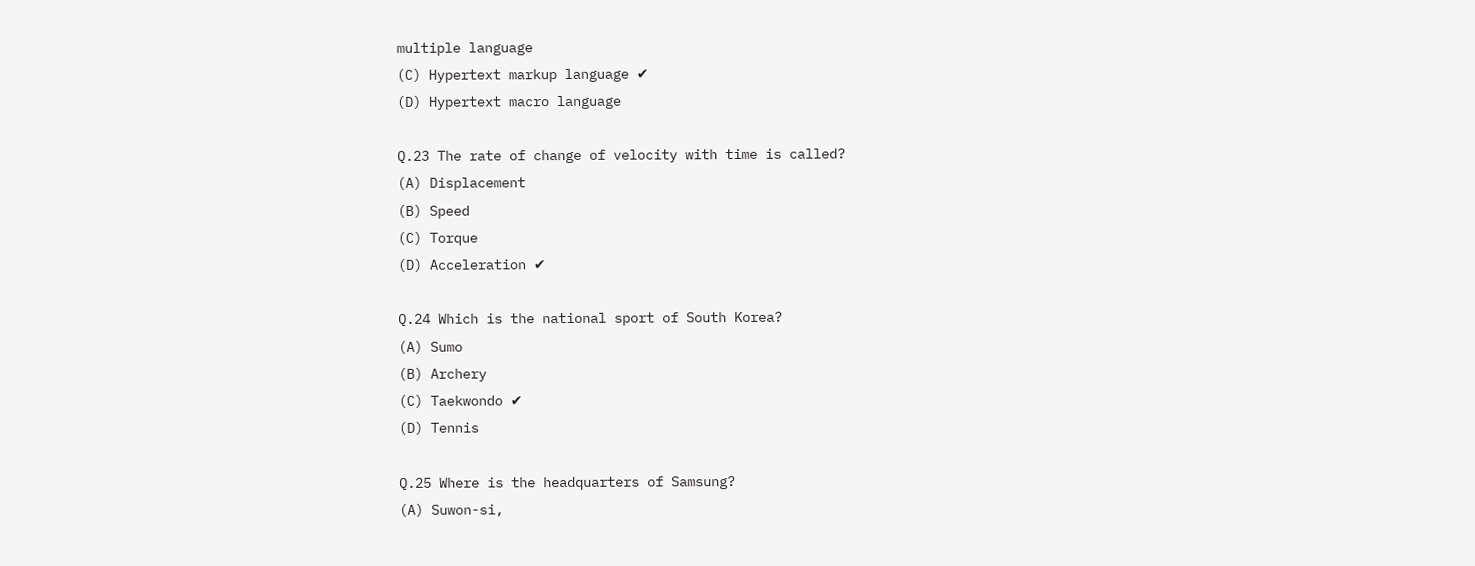multiple language
(C) Hypertext markup language ✔
(D) Hypertext macro language

Q.23 The rate of change of velocity with time is called?
(A) Displacement
(B) Speed
(C) Torque
(D) Acceleration ✔

Q.24 Which is the national sport of South Korea?
(A) Sumo
(B) Archery
(C) Taekwondo ✔
(D) Tennis

Q.25 Where is the headquarters of Samsung?
(A) Suwon-si,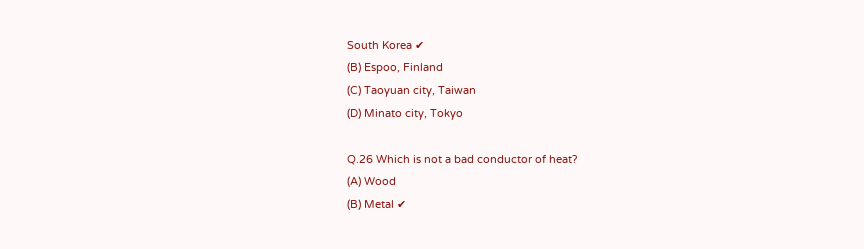South Korea ✔
(B) Espoo, Finland
(C) Taoyuan city, Taiwan
(D) Minato city, Tokyo

Q.26 Which is not a bad conductor of heat?
(A) Wood
(B) Metal ✔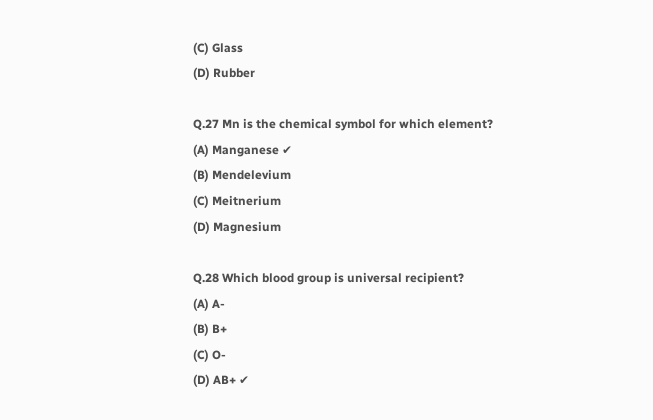(C) Glass
(D) Rubber

Q.27 Mn is the chemical symbol for which element?
(A) Manganese ✔
(B) Mendelevium
(C) Meitnerium
(D) Magnesium

Q.28 Which blood group is universal recipient?
(A) A-
(B) B+
(C) O-
(D) AB+ ✔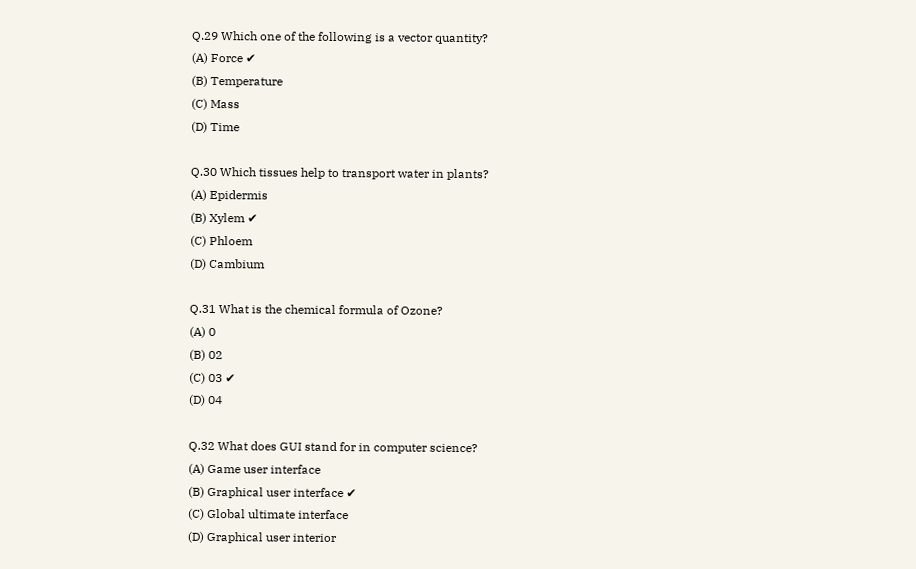Q.29 Which one of the following is a vector quantity?
(A) Force ✔
(B) Temperature
(C) Mass
(D) Time

Q.30 Which tissues help to transport water in plants?
(A) Epidermis
(B) Xylem ✔
(C) Phloem
(D) Cambium

Q.31 What is the chemical formula of Ozone?
(A) 0
(B) 02
(C) 03 ✔
(D) 04

Q.32 What does GUI stand for in computer science?
(A) Game user interface
(B) Graphical user interface ✔
(C) Global ultimate interface
(D) Graphical user interior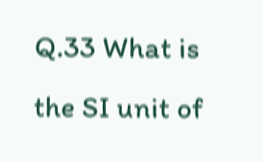Q.33 What is the SI unit of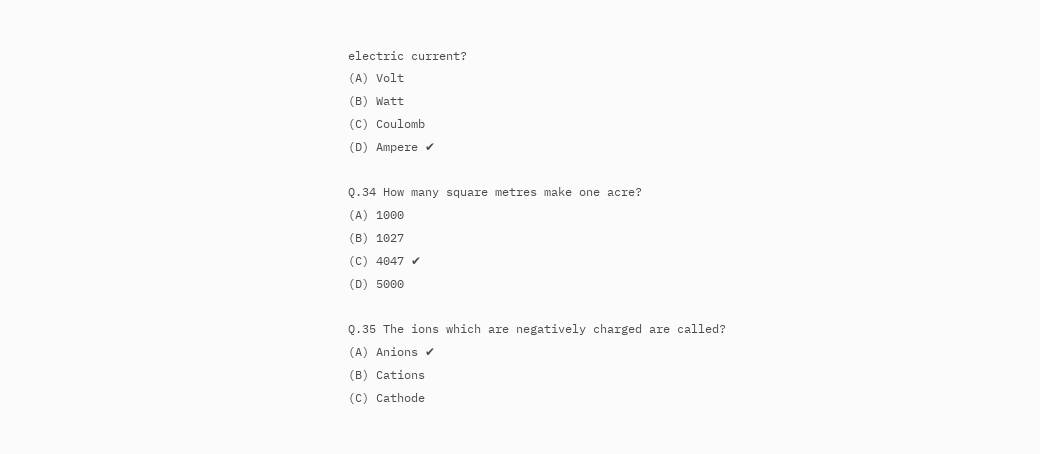electric current?
(A) Volt
(B) Watt
(C) Coulomb
(D) Ampere ✔

Q.34 How many square metres make one acre?
(A) 1000
(B) 1027
(C) 4047 ✔
(D) 5000

Q.35 The ions which are negatively charged are called?
(A) Anions ✔
(B) Cations
(C) Cathode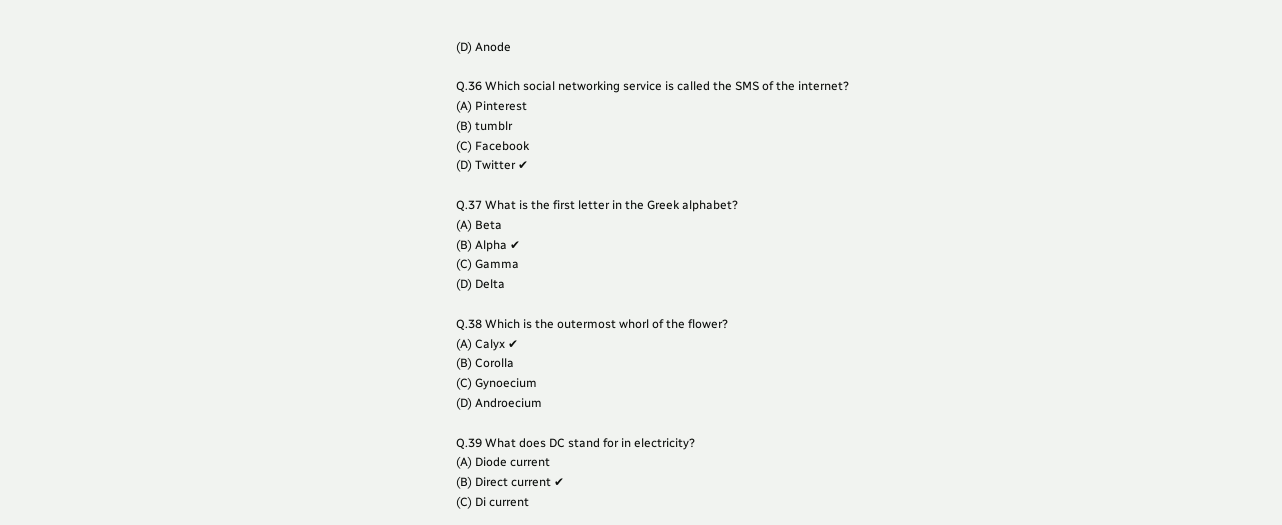(D) Anode

Q.36 Which social networking service is called the SMS of the internet?
(A) Pinterest
(B) tumblr
(C) Facebook
(D) Twitter ✔

Q.37 What is the first letter in the Greek alphabet?
(A) Beta
(B) Alpha ✔
(C) Gamma
(D) Delta

Q.38 Which is the outermost whorl of the flower?
(A) Calyx ✔
(B) Corolla
(C) Gynoecium
(D) Androecium

Q.39 What does DC stand for in electricity?
(A) Diode current
(B) Direct current ✔
(C) Di current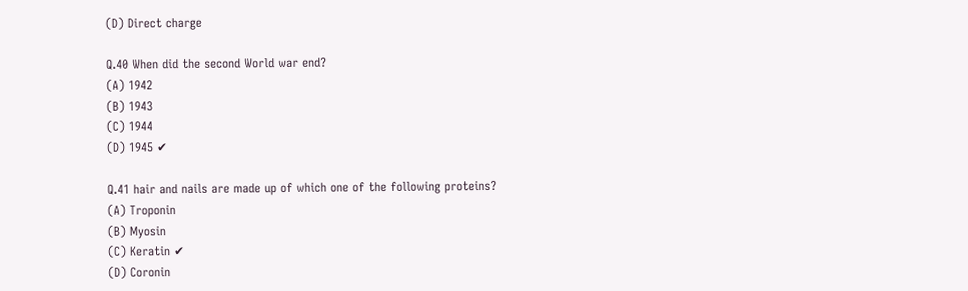(D) Direct charge

Q.40 When did the second World war end?
(A) 1942
(B) 1943
(C) 1944
(D) 1945 ✔

Q.41 hair and nails are made up of which one of the following proteins?
(A) Troponin
(B) Myosin
(C) Keratin ✔
(D) Coronin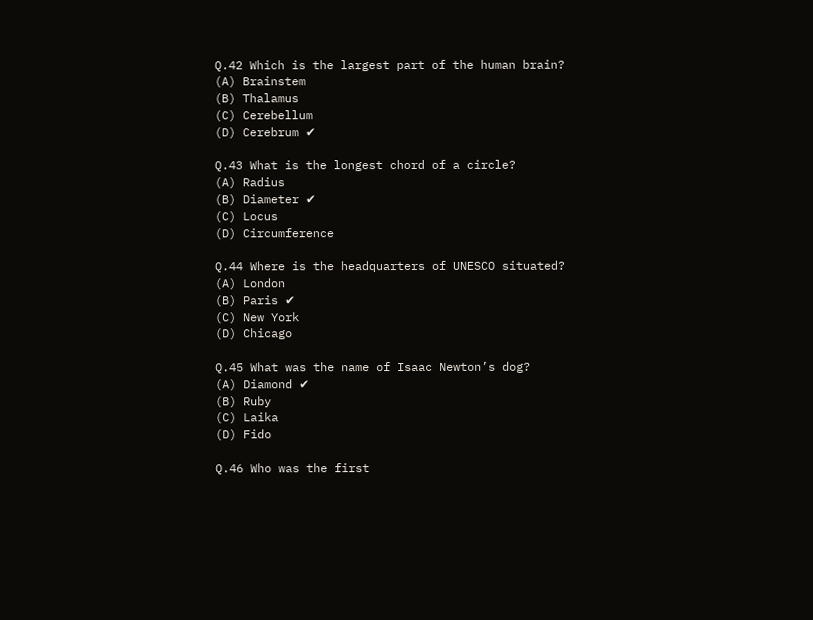Q.42 Which is the largest part of the human brain?
(A) Brainstem
(B) Thalamus
(C) Cerebellum
(D) Cerebrum ✔

Q.43 What is the longest chord of a circle?
(A) Radius
(B) Diameter ✔
(C) Locus
(D) Circumference

Q.44 Where is the headquarters of UNESCO situated?
(A) London
(B) Paris ✔
(C) New York
(D) Chicago

Q.45 What was the name of Isaac Newton’s dog?
(A) Diamond ✔
(B) Ruby
(C) Laika
(D) Fido

Q.46 Who was the first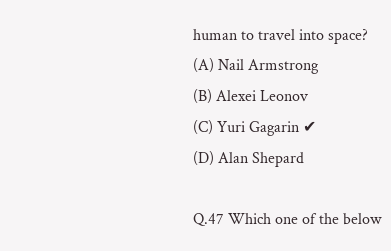human to travel into space?
(A) Nail Armstrong
(B) Alexei Leonov
(C) Yuri Gagarin ✔
(D) Alan Shepard

Q.47 Which one of the below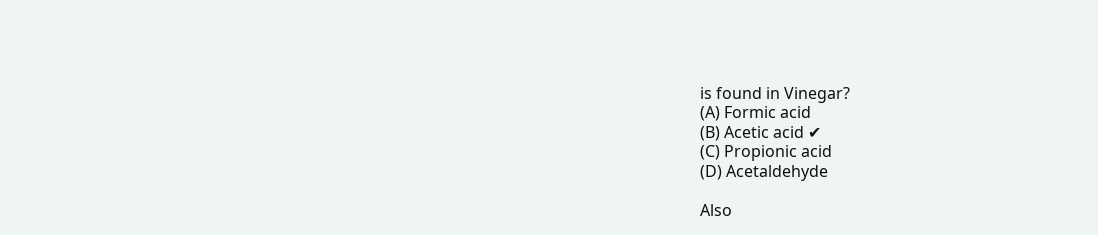is found in Vinegar?
(A) Formic acid
(B) Acetic acid ✔
(C) Propionic acid
(D) Acetaldehyde

Also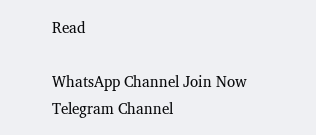Read

WhatsApp Channel Join Now
Telegram Channel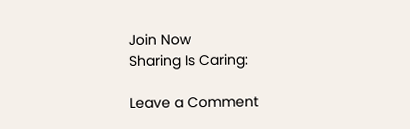Join Now
Sharing Is Caring:

Leave a Comment